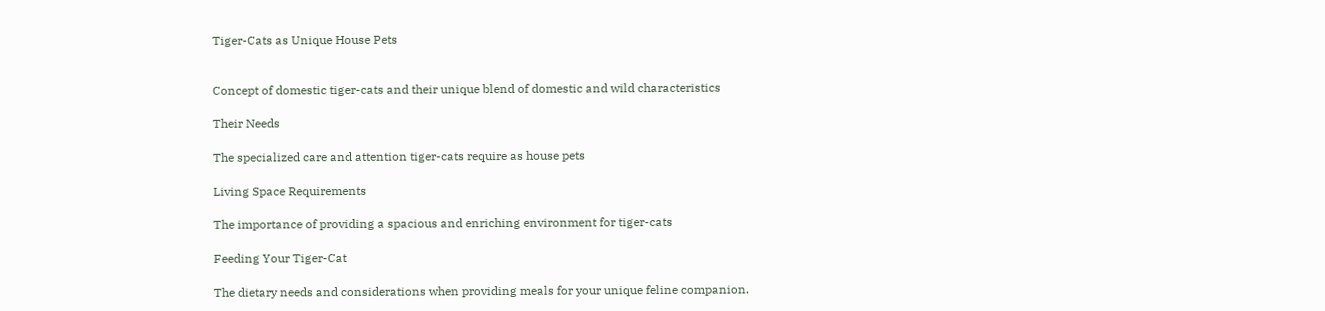Tiger-Cats as Unique House Pets


Concept of domestic tiger-cats and their unique blend of domestic and wild characteristics

Their Needs

The specialized care and attention tiger-cats require as house pets

Living Space Requirements

The importance of providing a spacious and enriching environment for tiger-cats

Feeding Your Tiger-Cat

The dietary needs and considerations when providing meals for your unique feline companion.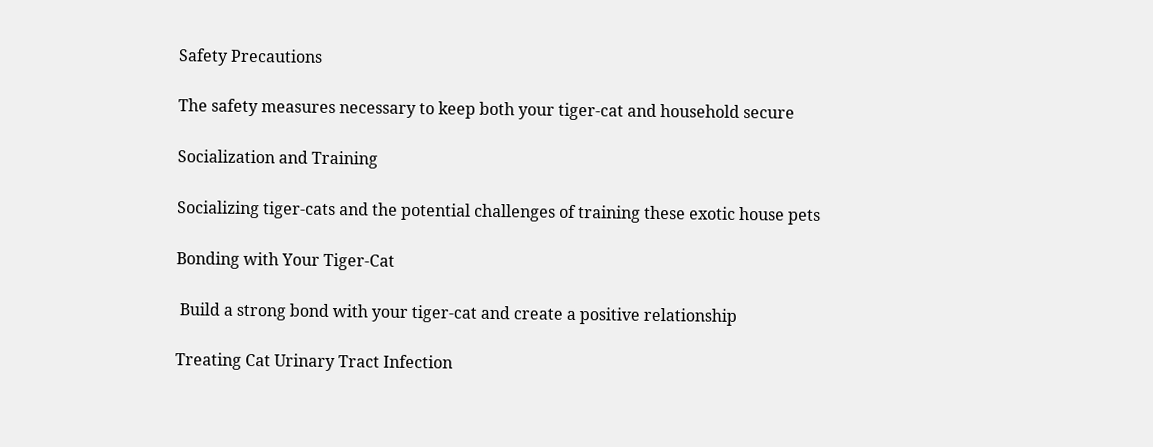Safety Precautions

The safety measures necessary to keep both your tiger-cat and household secure

Socialization and Training

Socializing tiger-cats and the potential challenges of training these exotic house pets

Bonding with Your Tiger-Cat

 Build a strong bond with your tiger-cat and create a positive relationship

Treating Cat Urinary Tract Infection